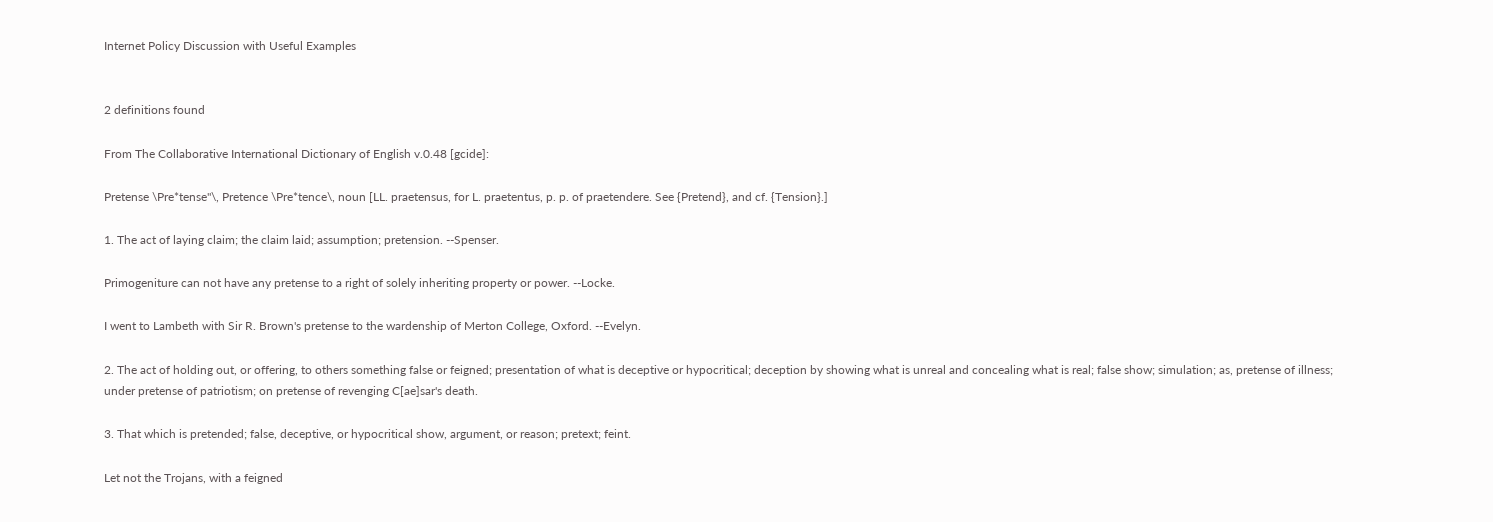Internet Policy Discussion with Useful Examples


2 definitions found

From The Collaborative International Dictionary of English v.0.48 [gcide]:

Pretense \Pre*tense"\, Pretence \Pre*tence\, noun [LL. praetensus, for L. praetentus, p. p. of praetendere. See {Pretend}, and cf. {Tension}.]

1. The act of laying claim; the claim laid; assumption; pretension. --Spenser.

Primogeniture can not have any pretense to a right of solely inheriting property or power. --Locke.

I went to Lambeth with Sir R. Brown's pretense to the wardenship of Merton College, Oxford. --Evelyn.

2. The act of holding out, or offering, to others something false or feigned; presentation of what is deceptive or hypocritical; deception by showing what is unreal and concealing what is real; false show; simulation; as, pretense of illness; under pretense of patriotism; on pretense of revenging C[ae]sar's death.

3. That which is pretended; false, deceptive, or hypocritical show, argument, or reason; pretext; feint.

Let not the Trojans, with a feigned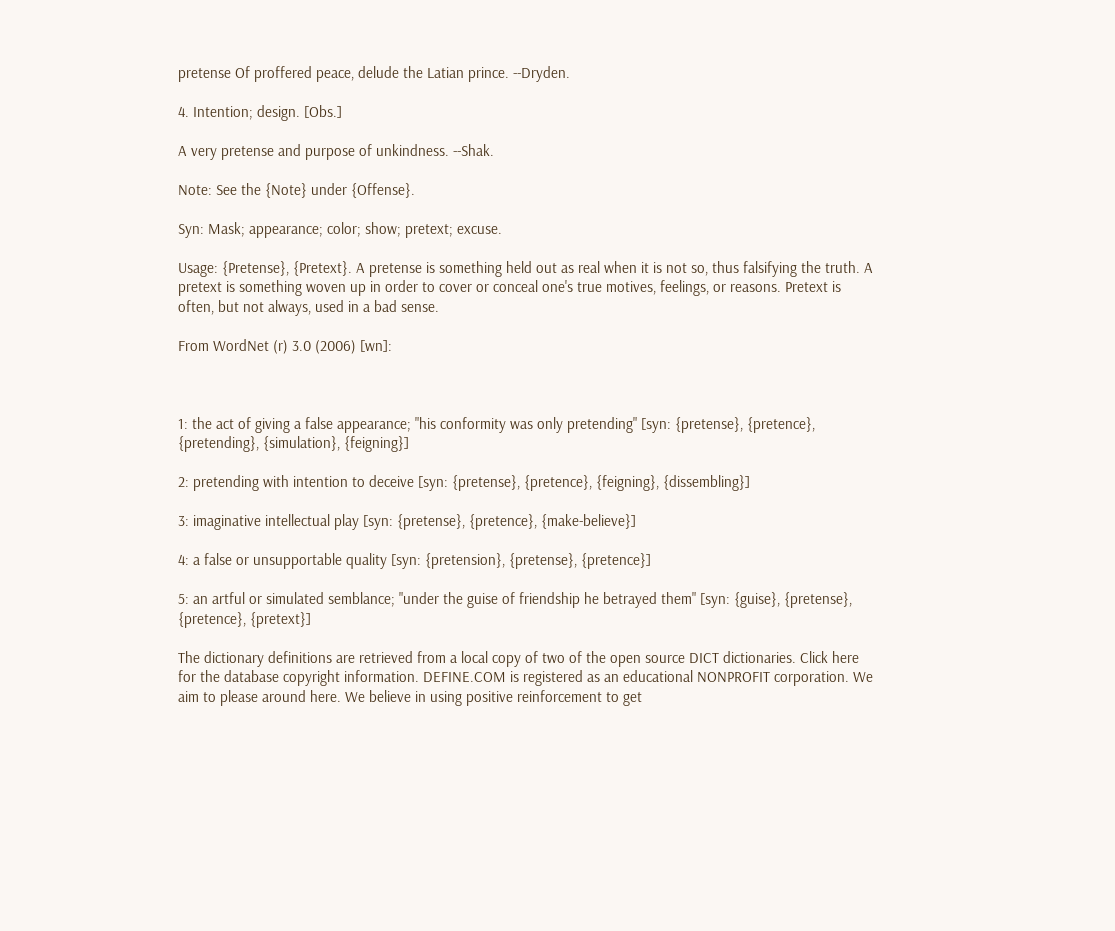pretense Of proffered peace, delude the Latian prince. --Dryden.

4. Intention; design. [Obs.]

A very pretense and purpose of unkindness. --Shak.

Note: See the {Note} under {Offense}.

Syn: Mask; appearance; color; show; pretext; excuse.

Usage: {Pretense}, {Pretext}. A pretense is something held out as real when it is not so, thus falsifying the truth. A pretext is something woven up in order to cover or conceal one's true motives, feelings, or reasons. Pretext is often, but not always, used in a bad sense.

From WordNet (r) 3.0 (2006) [wn]:



1: the act of giving a false appearance; "his conformity was only pretending" [syn: {pretense}, {pretence}, {pretending}, {simulation}, {feigning}]

2: pretending with intention to deceive [syn: {pretense}, {pretence}, {feigning}, {dissembling}]

3: imaginative intellectual play [syn: {pretense}, {pretence}, {make-believe}]

4: a false or unsupportable quality [syn: {pretension}, {pretense}, {pretence}]

5: an artful or simulated semblance; "under the guise of friendship he betrayed them" [syn: {guise}, {pretense}, {pretence}, {pretext}]

The dictionary definitions are retrieved from a local copy of two of the open source DICT dictionaries. Click here for the database copyright information. DEFINE.COM is registered as an educational NONPROFIT corporation. We aim to please around here. We believe in using positive reinforcement to get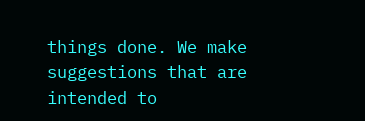things done. We make suggestions that are intended to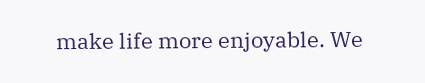make life more enjoyable. We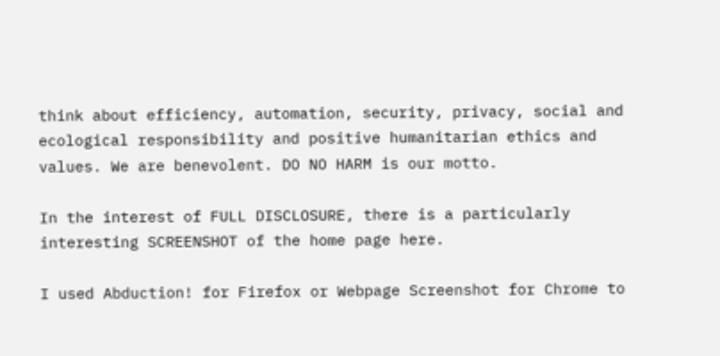think about efficiency, automation, security, privacy, social and ecological responsibility and positive humanitarian ethics and values. We are benevolent. DO NO HARM is our motto.

In the interest of FULL DISCLOSURE, there is a particularly interesting SCREENSHOT of the home page here.

I used Abduction! for Firefox or Webpage Screenshot for Chrome to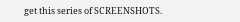get this series of SCREENSHOTS.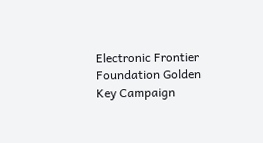Electronic Frontier Foundation Golden Key Campaign